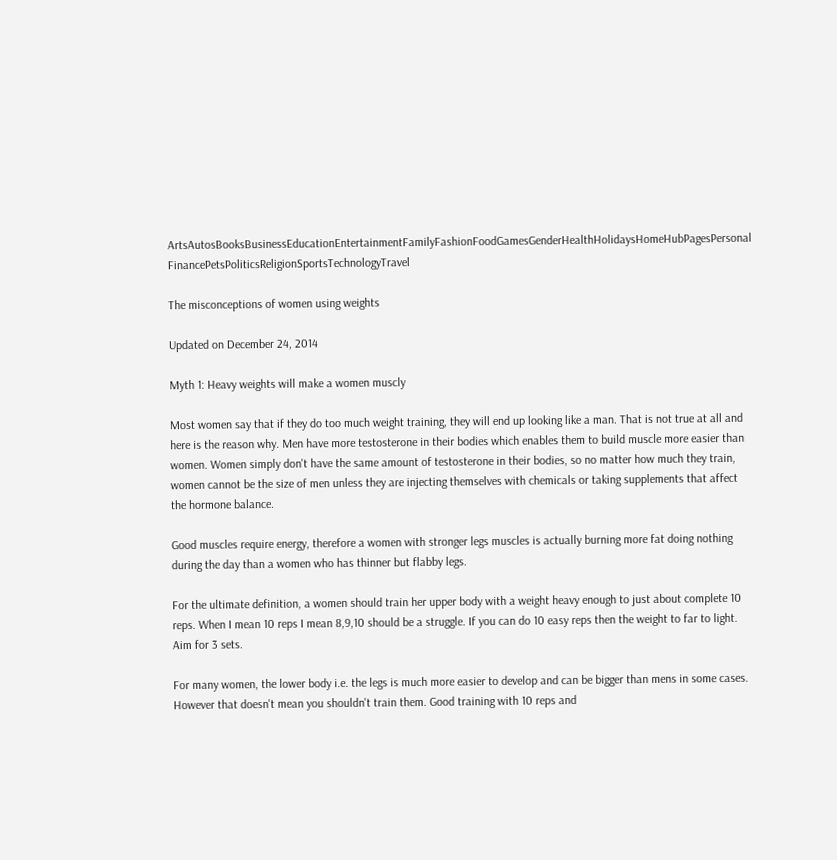ArtsAutosBooksBusinessEducationEntertainmentFamilyFashionFoodGamesGenderHealthHolidaysHomeHubPagesPersonal FinancePetsPoliticsReligionSportsTechnologyTravel

The misconceptions of women using weights

Updated on December 24, 2014

Myth 1: Heavy weights will make a women muscly

Most women say that if they do too much weight training, they will end up looking like a man. That is not true at all and here is the reason why. Men have more testosterone in their bodies which enables them to build muscle more easier than women. Women simply don't have the same amount of testosterone in their bodies, so no matter how much they train, women cannot be the size of men unless they are injecting themselves with chemicals or taking supplements that affect the hormone balance.

Good muscles require energy, therefore a women with stronger legs muscles is actually burning more fat doing nothing during the day than a women who has thinner but flabby legs.

For the ultimate definition, a women should train her upper body with a weight heavy enough to just about complete 10 reps. When I mean 10 reps I mean 8,9,10 should be a struggle. If you can do 10 easy reps then the weight to far to light. Aim for 3 sets.

For many women, the lower body i.e. the legs is much more easier to develop and can be bigger than mens in some cases. However that doesn't mean you shouldn't train them. Good training with 10 reps and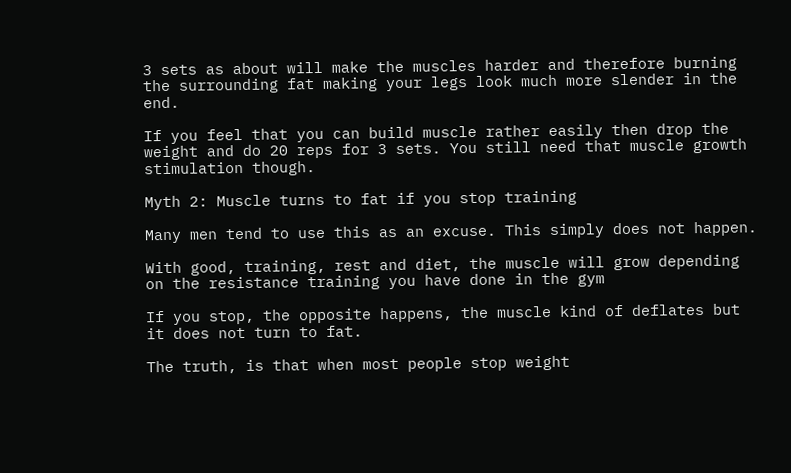3 sets as about will make the muscles harder and therefore burning the surrounding fat making your legs look much more slender in the end.

If you feel that you can build muscle rather easily then drop the weight and do 20 reps for 3 sets. You still need that muscle growth stimulation though.

Myth 2: Muscle turns to fat if you stop training

Many men tend to use this as an excuse. This simply does not happen.

With good, training, rest and diet, the muscle will grow depending on the resistance training you have done in the gym

If you stop, the opposite happens, the muscle kind of deflates but it does not turn to fat.

The truth, is that when most people stop weight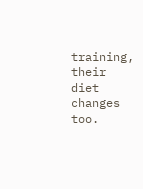training, their diet changes too.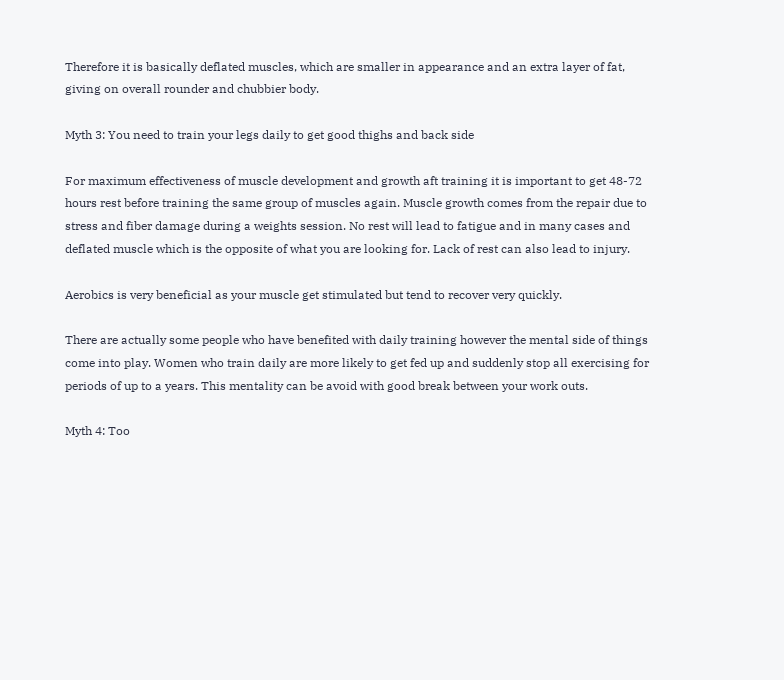Therefore it is basically deflated muscles, which are smaller in appearance and an extra layer of fat, giving on overall rounder and chubbier body.

Myth 3: You need to train your legs daily to get good thighs and back side

For maximum effectiveness of muscle development and growth aft training it is important to get 48-72 hours rest before training the same group of muscles again. Muscle growth comes from the repair due to stress and fiber damage during a weights session. No rest will lead to fatigue and in many cases and deflated muscle which is the opposite of what you are looking for. Lack of rest can also lead to injury.

Aerobics is very beneficial as your muscle get stimulated but tend to recover very quickly.

There are actually some people who have benefited with daily training however the mental side of things come into play. Women who train daily are more likely to get fed up and suddenly stop all exercising for periods of up to a years. This mentality can be avoid with good break between your work outs.

Myth 4: Too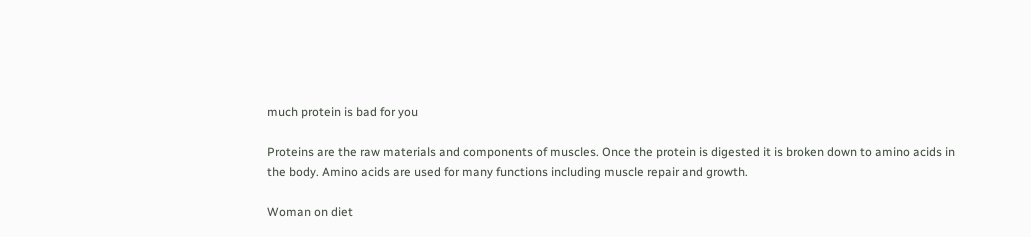much protein is bad for you

Proteins are the raw materials and components of muscles. Once the protein is digested it is broken down to amino acids in the body. Amino acids are used for many functions including muscle repair and growth.

Woman on diet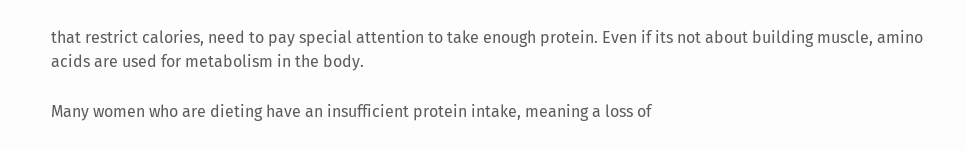that restrict calories, need to pay special attention to take enough protein. Even if its not about building muscle, amino acids are used for metabolism in the body.

Many women who are dieting have an insufficient protein intake, meaning a loss of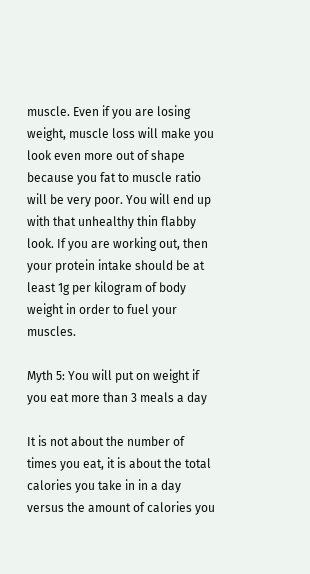muscle. Even if you are losing weight, muscle loss will make you look even more out of shape because you fat to muscle ratio will be very poor. You will end up with that unhealthy thin flabby look. If you are working out, then your protein intake should be at least 1g per kilogram of body weight in order to fuel your muscles.

Myth 5: You will put on weight if you eat more than 3 meals a day

It is not about the number of times you eat, it is about the total calories you take in in a day versus the amount of calories you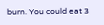burn. You could eat 3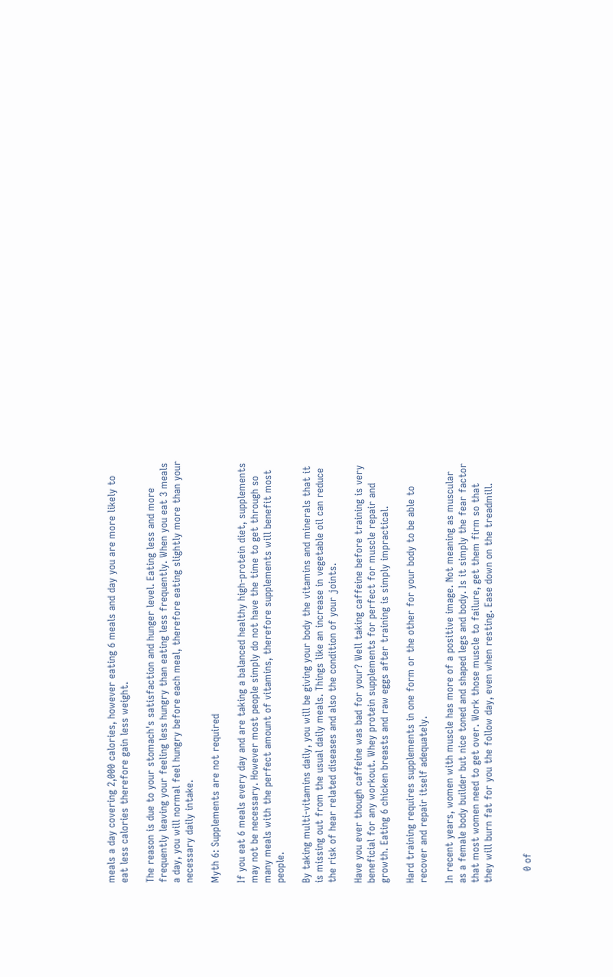meals a day covering 2,000 calories, however eating 6 meals and day you are more likely to eat less calories therefore gain less weight.

The reason is due to your stomach's satisfaction and hunger level. Eating less and more frequently leaving your feeling less hungry than eating less frequently. When you eat 3 meals a day, you will normal feel hungry before each meal, therefore eating slightly more than your necessary daily intake.

Myth 6: Supplements are not required

If you eat 6 meals every day and are taking a balanced healthy high-protein diet, supplements may not be necessary. However most people simply do not have the time to get through so many meals with the perfect amount of vitamins, therefore supplements will benefit most people.

By taking multi-vitamins daily, you will be giving your body the vitamins and minerals that it is missing out from the usual daily meals. Things like an increase in vegetable oil can reduce the risk of hear related diseases and also the condition of your joints.

Have you ever though caffeine was bad for your? Well taking caffeine before training is very beneficial for any workout. Whey protein supplements for perfect for muscle repair and growth. Eating 6 chicken breasts and raw eggs after training is simply impractical.

Hard training requires supplements in one form or the other for your body to be able to recover and repair itself adequately.

In recent years, women with muscle has more of a positive image. Not meaning as muscular as a female body builder but nice toned and shaped legs and body. Is it simply the fear factor that most women need to get over. Work those muscle to failure, get them firm so that they will burn fat for you the follow day, even when resting. Ease down on the treadmill.


    0 of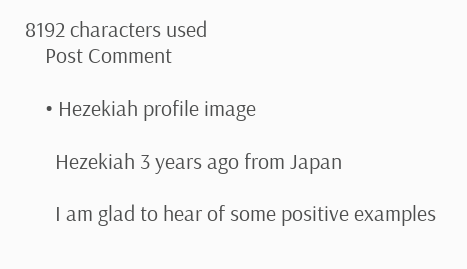8192 characters used
    Post Comment

    • Hezekiah profile image

      Hezekiah 3 years ago from Japan

      I am glad to hear of some positive examples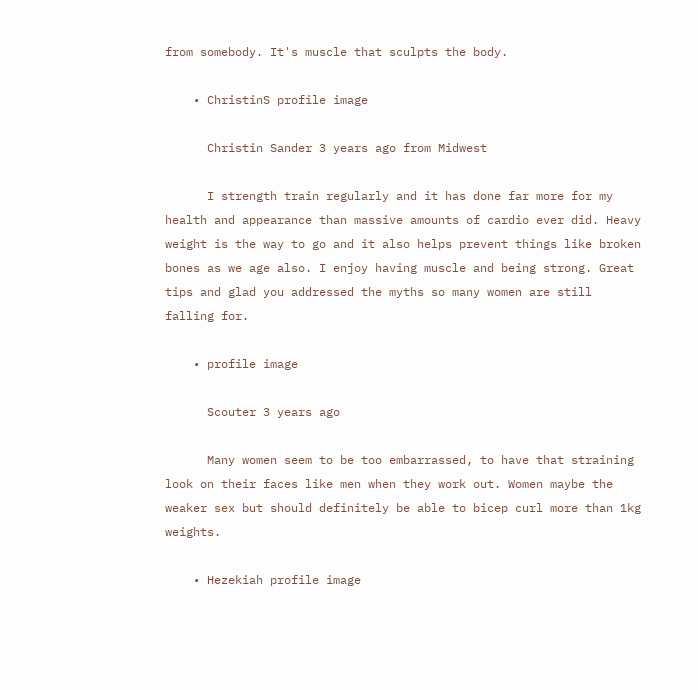from somebody. It's muscle that sculpts the body.

    • ChristinS profile image

      Christin Sander 3 years ago from Midwest

      I strength train regularly and it has done far more for my health and appearance than massive amounts of cardio ever did. Heavy weight is the way to go and it also helps prevent things like broken bones as we age also. I enjoy having muscle and being strong. Great tips and glad you addressed the myths so many women are still falling for.

    • profile image

      Scouter 3 years ago

      Many women seem to be too embarrassed, to have that straining look on their faces like men when they work out. Women maybe the weaker sex but should definitely be able to bicep curl more than 1kg weights.

    • Hezekiah profile image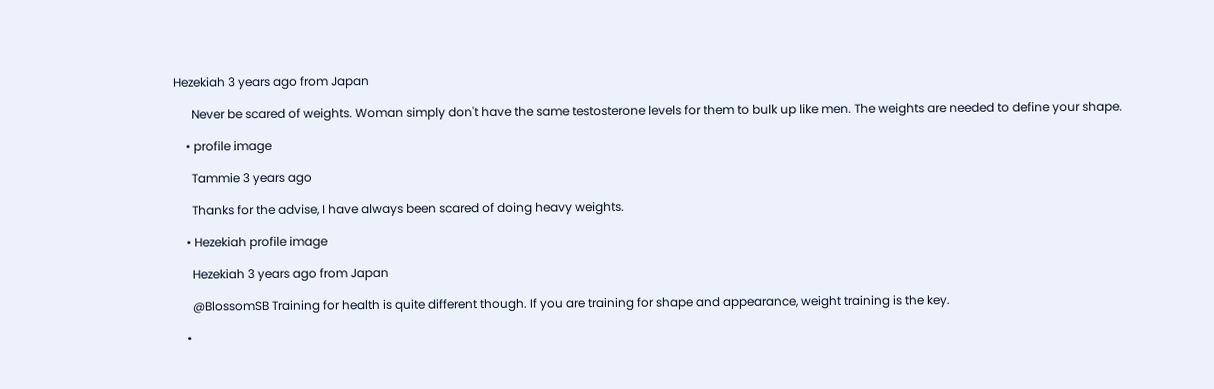Hezekiah 3 years ago from Japan

      Never be scared of weights. Woman simply don't have the same testosterone levels for them to bulk up like men. The weights are needed to define your shape.

    • profile image

      Tammie 3 years ago

      Thanks for the advise, I have always been scared of doing heavy weights.

    • Hezekiah profile image

      Hezekiah 3 years ago from Japan

      @BlossomSB Training for health is quite different though. If you are training for shape and appearance, weight training is the key.

    •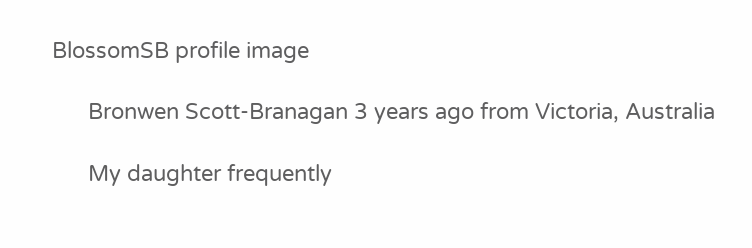BlossomSB profile image

      Bronwen Scott-Branagan 3 years ago from Victoria, Australia

      My daughter frequently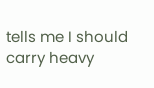tells me I should carry heavy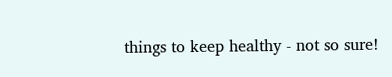things to keep healthy - not so sure!